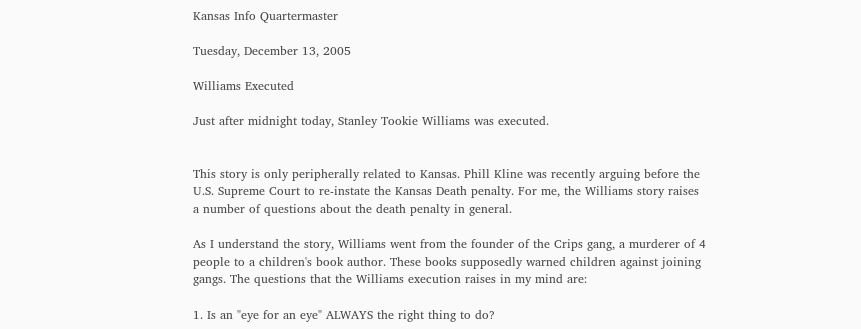Kansas Info Quartermaster

Tuesday, December 13, 2005

Williams Executed

Just after midnight today, Stanley Tookie Williams was executed.


This story is only peripherally related to Kansas. Phill Kline was recently arguing before the U.S. Supreme Court to re-instate the Kansas Death penalty. For me, the Williams story raises a number of questions about the death penalty in general.

As I understand the story, Williams went from the founder of the Crips gang, a murderer of 4 people to a children's book author. These books supposedly warned children against joining gangs. The questions that the Williams execution raises in my mind are:

1. Is an "eye for an eye" ALWAYS the right thing to do?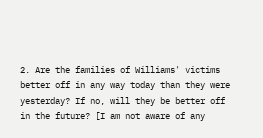2. Are the families of Williams' victims better off in any way today than they were yesterday? If no, will they be better off in the future? [I am not aware of any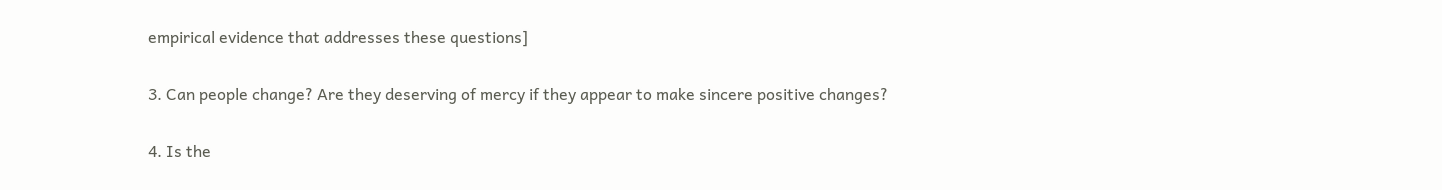empirical evidence that addresses these questions]

3. Can people change? Are they deserving of mercy if they appear to make sincere positive changes?

4. Is the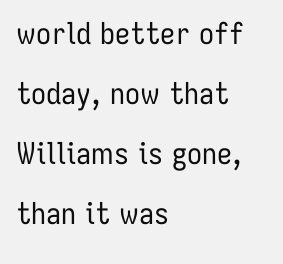world better off today, now that Williams is gone, than it was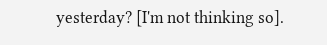yesterday? [I'm not thinking so].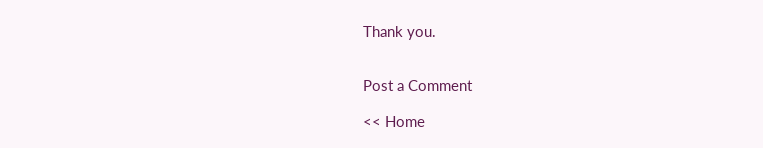Thank you.


Post a Comment

<< Home